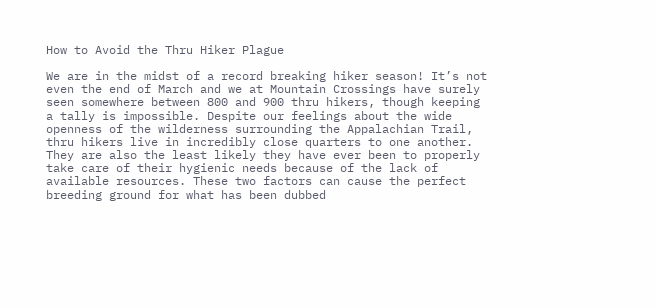How to Avoid the Thru Hiker Plague

We are in the midst of a record breaking hiker season! It’s not even the end of March and we at Mountain Crossings have surely seen somewhere between 800 and 900 thru hikers, though keeping a tally is impossible. Despite our feelings about the wide openness of the wilderness surrounding the Appalachian Trail, thru hikers live in incredibly close quarters to one another. They are also the least likely they have ever been to properly take care of their hygienic needs because of the lack of available resources. These two factors can cause the perfect breeding ground for what has been dubbed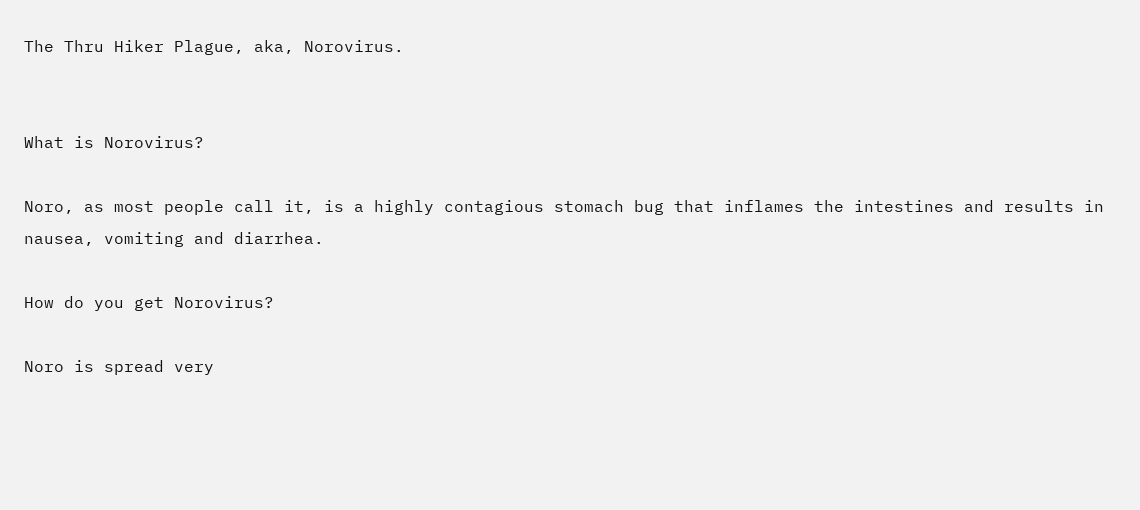The Thru Hiker Plague, aka, Norovirus.


What is Norovirus?

Noro, as most people call it, is a highly contagious stomach bug that inflames the intestines and results in nausea, vomiting and diarrhea.

How do you get Norovirus?

Noro is spread very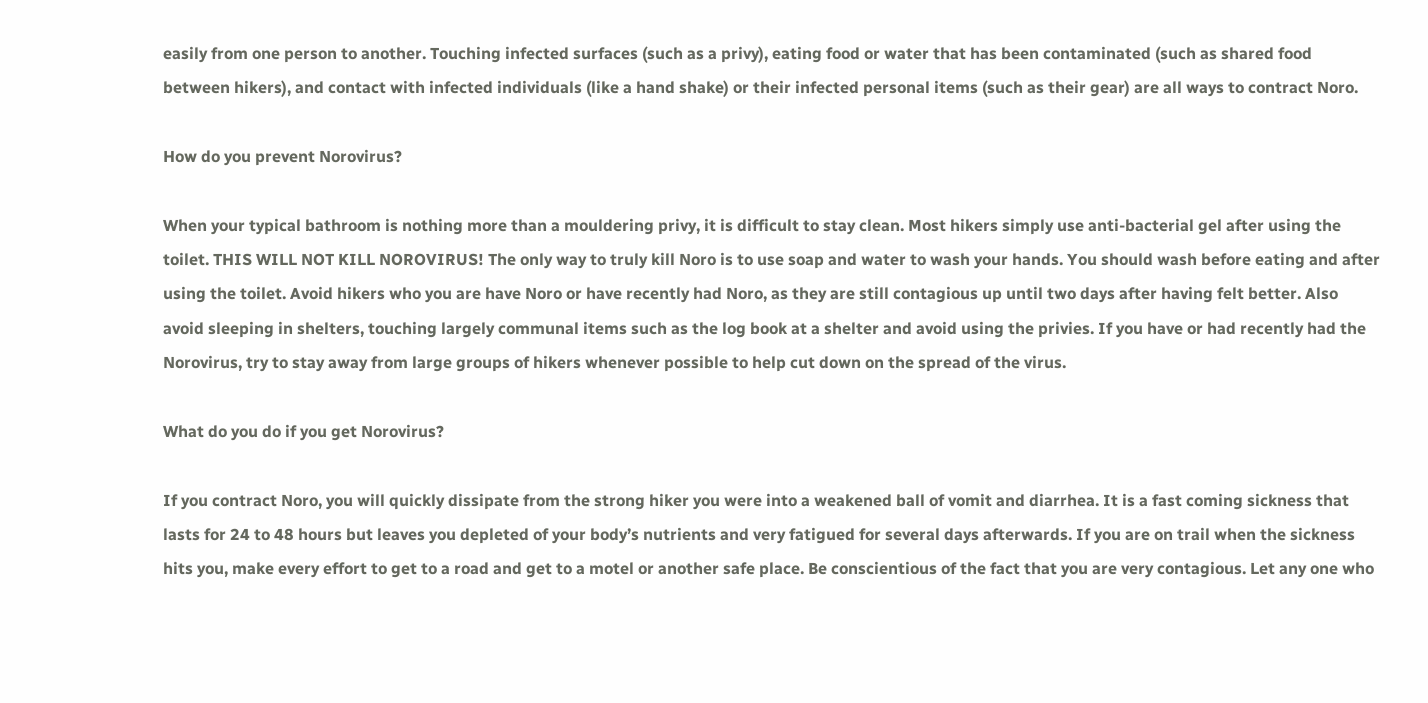easily from one person to another. Touching infected surfaces (such as a privy), eating food or water that has been contaminated (such as shared food between hikers), and contact with infected individuals (like a hand shake) or their infected personal items (such as their gear) are all ways to contract Noro.

How do you prevent Norovirus?

When your typical bathroom is nothing more than a mouldering privy, it is difficult to stay clean. Most hikers simply use anti-bacterial gel after using the toilet. THIS WILL NOT KILL NOROVIRUS! The only way to truly kill Noro is to use soap and water to wash your hands. You should wash before eating and after using the toilet. Avoid hikers who you are have Noro or have recently had Noro, as they are still contagious up until two days after having felt better. Also avoid sleeping in shelters, touching largely communal items such as the log book at a shelter and avoid using the privies. If you have or had recently had the Norovirus, try to stay away from large groups of hikers whenever possible to help cut down on the spread of the virus.

What do you do if you get Norovirus?

If you contract Noro, you will quickly dissipate from the strong hiker you were into a weakened ball of vomit and diarrhea. It is a fast coming sickness that lasts for 24 to 48 hours but leaves you depleted of your body’s nutrients and very fatigued for several days afterwards. If you are on trail when the sickness hits you, make every effort to get to a road and get to a motel or another safe place. Be conscientious of the fact that you are very contagious. Let any one who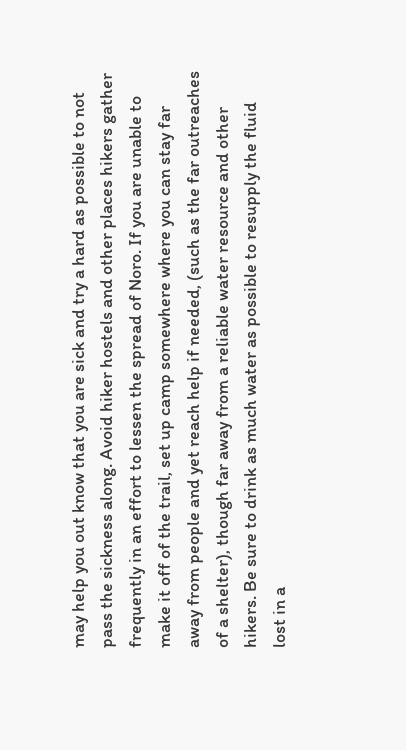may help you out know that you are sick and try a hard as possible to not pass the sickness along. Avoid hiker hostels and other places hikers gather frequently in an effort to lessen the spread of Noro. If you are unable to make it off of the trail, set up camp somewhere where you can stay far away from people and yet reach help if needed, (such as the far outreaches of a shelter), though far away from a reliable water resource and other hikers. Be sure to drink as much water as possible to resupply the fluid lost in a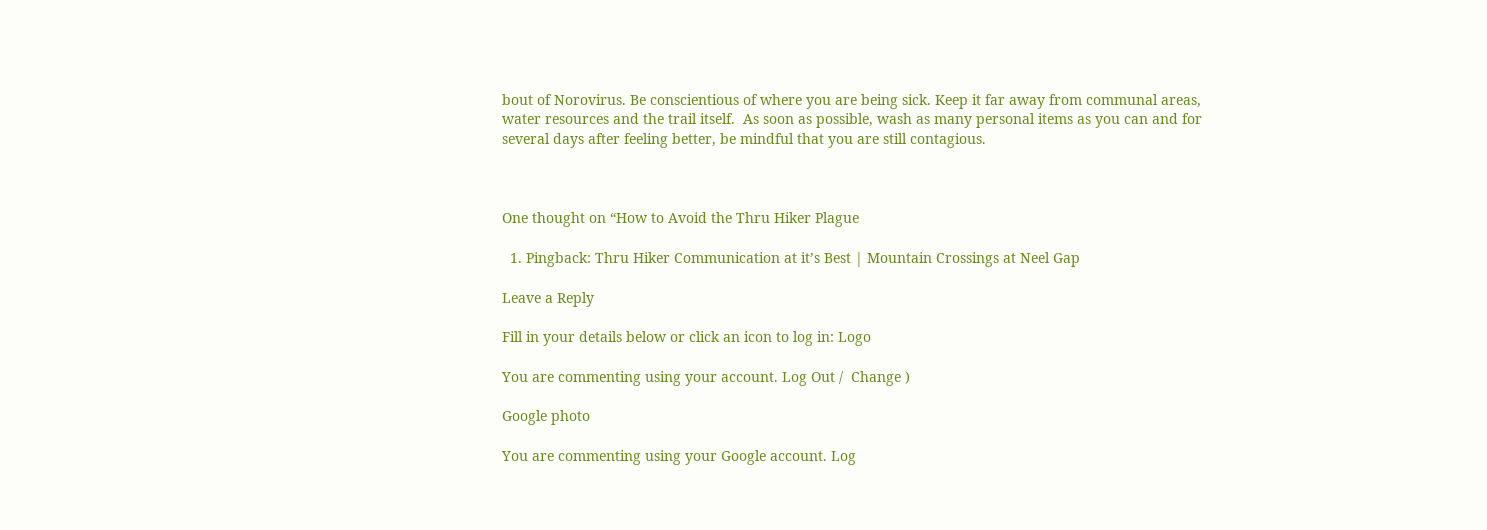bout of Norovirus. Be conscientious of where you are being sick. Keep it far away from communal areas, water resources and the trail itself.  As soon as possible, wash as many personal items as you can and for several days after feeling better, be mindful that you are still contagious.



One thought on “How to Avoid the Thru Hiker Plague

  1. Pingback: Thru Hiker Communication at it’s Best | Mountain Crossings at Neel Gap

Leave a Reply

Fill in your details below or click an icon to log in: Logo

You are commenting using your account. Log Out /  Change )

Google photo

You are commenting using your Google account. Log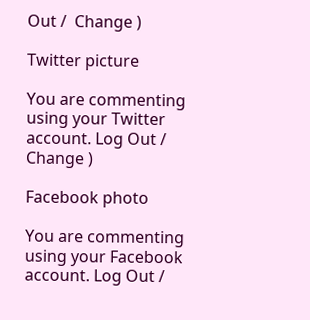Out /  Change )

Twitter picture

You are commenting using your Twitter account. Log Out /  Change )

Facebook photo

You are commenting using your Facebook account. Log Out /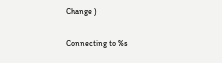Change )

Connecting to %s